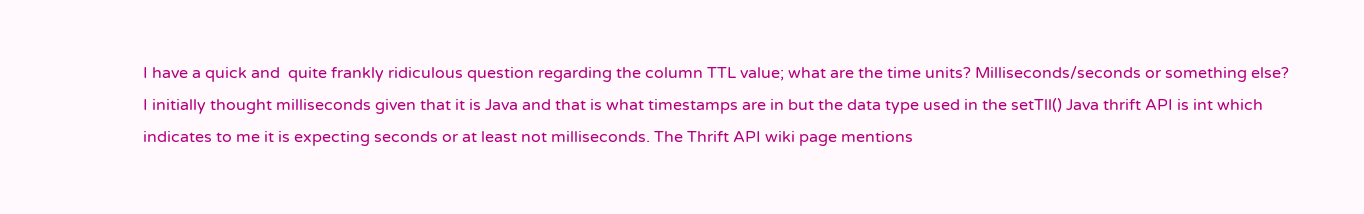I have a quick and  quite frankly ridiculous question regarding the column TTL value; what are the time units? Milliseconds/seconds or something else? I initially thought milliseconds given that it is Java and that is what timestamps are in but the data type used in the setTll() Java thrift API is int which indicates to me it is expecting seconds or at least not milliseconds. The Thrift API wiki page mentions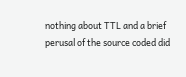nothing about TTL and a brief perusal of the source coded did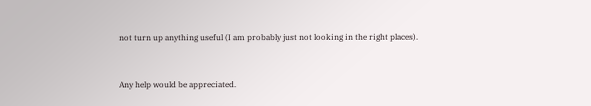not turn up anything useful (I am probably just not looking in the right places).


Any help would be appreciated.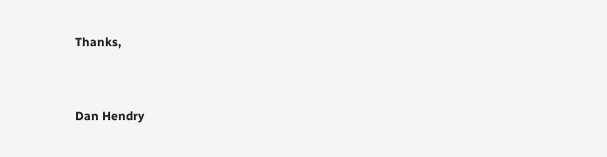Thanks,


Dan Hendry